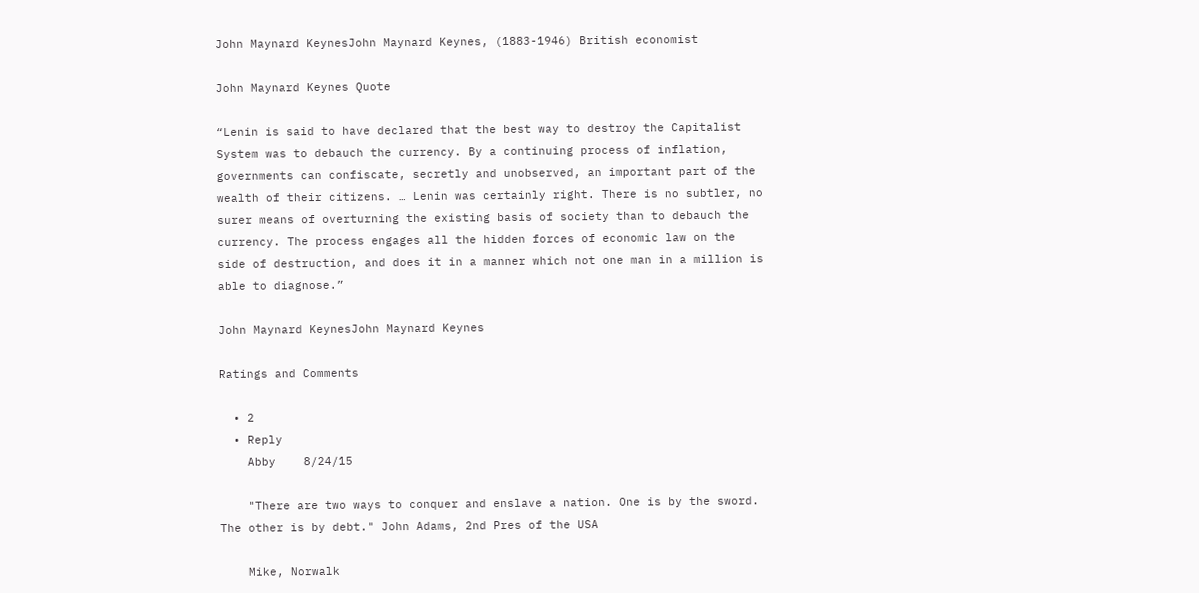John Maynard KeynesJohn Maynard Keynes, (1883-1946) British economist

John Maynard Keynes Quote

“Lenin is said to have declared that the best way to destroy the Capitalist System was to debauch the currency. By a continuing process of inflation, governments can confiscate, secretly and unobserved, an important part of the wealth of their citizens. … Lenin was certainly right. There is no subtler, no surer means of overturning the existing basis of society than to debauch the currency. The process engages all the hidden forces of economic law on the side of destruction, and does it in a manner which not one man in a million is able to diagnose.”

John Maynard KeynesJohn Maynard Keynes

Ratings and Comments

  • 2
  • Reply
    Abby    8/24/15

    "There are two ways to conquer and enslave a nation. One is by the sword. The other is by debt." John Adams, 2nd Pres of the USA

    Mike, Norwalk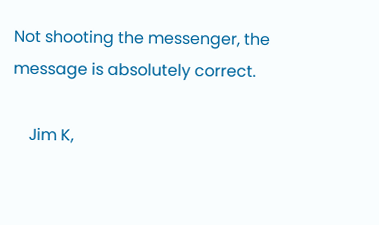Not shooting the messenger, the message is absolutely correct.

    Jim K,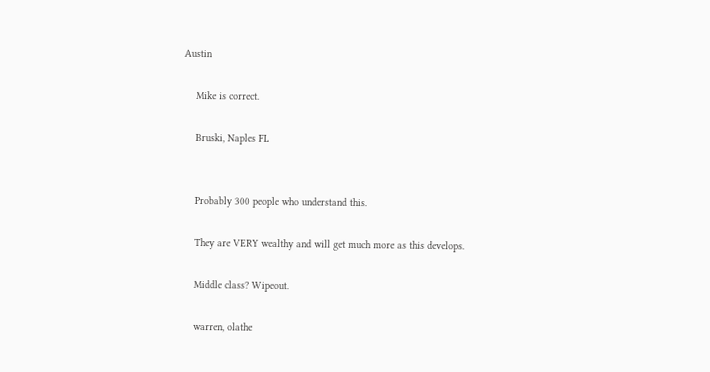Austin

    Mike is correct.

    Bruski, Naples FL


    Probably 300 people who understand this.

    They are VERY wealthy and will get much more as this develops.

    Middle class? Wipeout.

    warren, olathe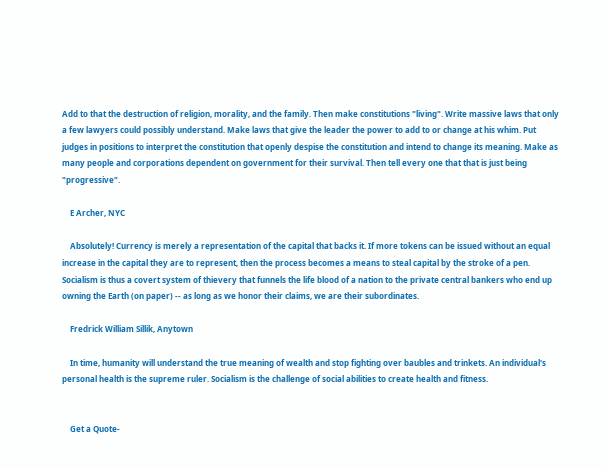Add to that the destruction of religion, morality, and the family. Then make constitutions "living". Write massive laws that only a few lawyers could possibly understand. Make laws that give the leader the power to add to or change at his whim. Put judges in positions to interpret the constitution that openly despise the constitution and intend to change its meaning. Make as many people and corporations dependent on government for their survival. Then tell every one that that is just being "progressive".

    E Archer, NYC

    Absolutely! Currency is merely a representation of the capital that backs it. If more tokens can be issued without an equal increase in the capital they are to represent, then the process becomes a means to steal capital by the stroke of a pen. Socialism is thus a covert system of thievery that funnels the life blood of a nation to the private central bankers who end up owning the Earth (on paper) -- as long as we honor their claims, we are their subordinates.

    Fredrick William Sillik, Anytown

    In time, humanity will understand the true meaning of wealth and stop fighting over baubles and trinkets. An individual's personal health is the supreme ruler. Socialism is the challenge of social abilities to create health and fitness.


    Get a Quote-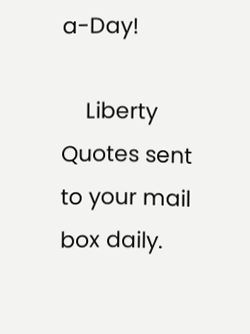a-Day!

    Liberty Quotes sent to your mail box daily.